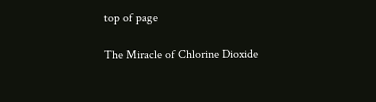top of page

The Miracle of Chlorine Dioxide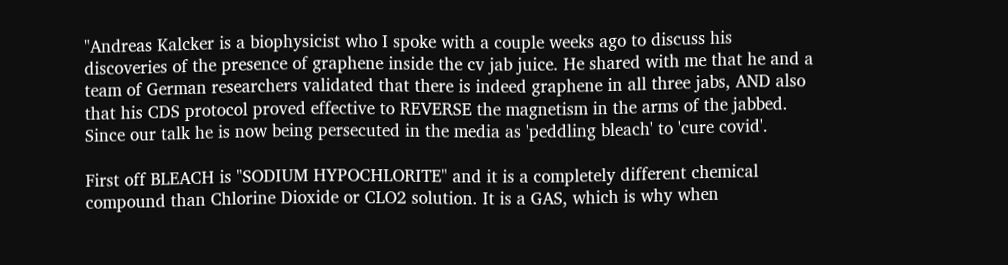"Andreas Kalcker is a biophysicist who I spoke with a couple weeks ago to discuss his discoveries of the presence of graphene inside the cv jab juice. He shared with me that he and a team of German researchers validated that there is indeed graphene in all three jabs, AND also that his CDS protocol proved effective to REVERSE the magnetism in the arms of the jabbed. Since our talk he is now being persecuted in the media as 'peddling bleach' to 'cure covid'.

First off BLEACH is "SODIUM HYPOCHLORITE" and it is a completely different chemical compound than Chlorine Dioxide or CLO2 solution. It is a GAS, which is why when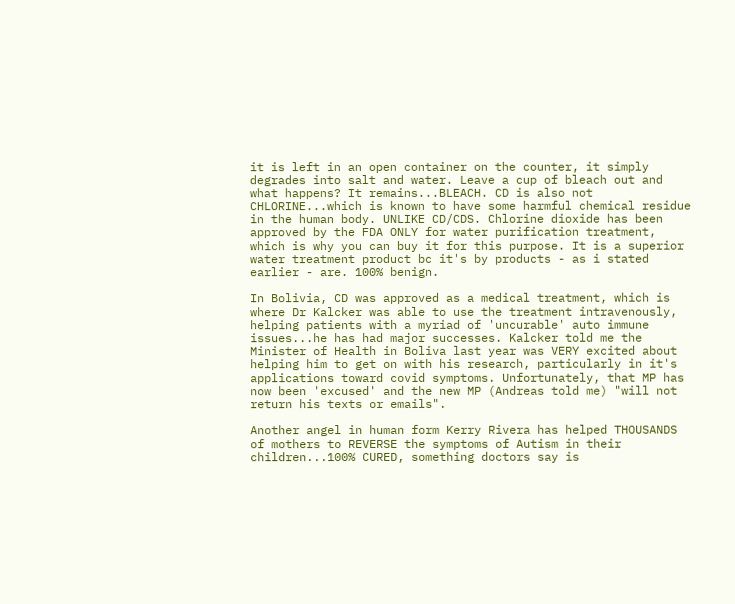it is left in an open container on the counter, it simply degrades into salt and water. Leave a cup of bleach out and what happens? It remains...BLEACH. CD is also not CHLORINE...which is known to have some harmful chemical residue in the human body. UNLIKE CD/CDS. Chlorine dioxide has been approved by the FDA ONLY for water purification treatment, which is why you can buy it for this purpose. It is a superior water treatment product bc it's by products - as i stated earlier - are. 100% benign.

In Bolivia, CD was approved as a medical treatment, which is where Dr Kalcker was able to use the treatment intravenously, helping patients with a myriad of 'uncurable' auto immune issues...he has had major successes. Kalcker told me the Minister of Health in Boliva last year was VERY excited about helping him to get on with his research, particularly in it's applications toward covid symptoms. Unfortunately, that MP has now been 'excused' and the new MP (Andreas told me) "will not return his texts or emails".

Another angel in human form Kerry Rivera has helped THOUSANDS of mothers to REVERSE the symptoms of Autism in their children...100% CURED, something doctors say is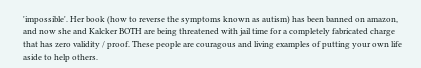'impossible'. Her book (how to reverse the symptoms known as autism) has been banned on amazon, and now she and Kalcker BOTH are being threatened with jail time for a completely fabricated charge that has zero validity / proof. These people are couragous and living examples of putting your own life aside to help others.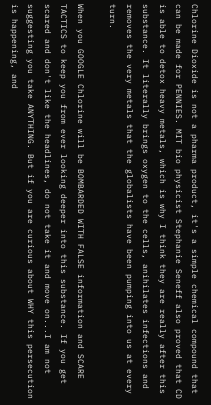Chlorine Dioxide is not a pharma product, it's a simple chemical compound that can be made for PENNIES. MIT bio physicist Stephanie Seneff also proved that CD is able to detox heavy metals, which is why I think they are really after this substance. It literally brings oxygen to the cells, anihilates infections and removes the very metals that the globalists have been pumping into us at every turn.

When you GOOGLE Chlorine will be BOMBARDED WITH FALSE information and SCARE TACTICS to keep you from ever looking deeper into this substance. If you get scared and don't like the headlines, do not take it and move on...I am not suggesting you take ANYTHING. But if you are curious about WHY this persecution is happening, and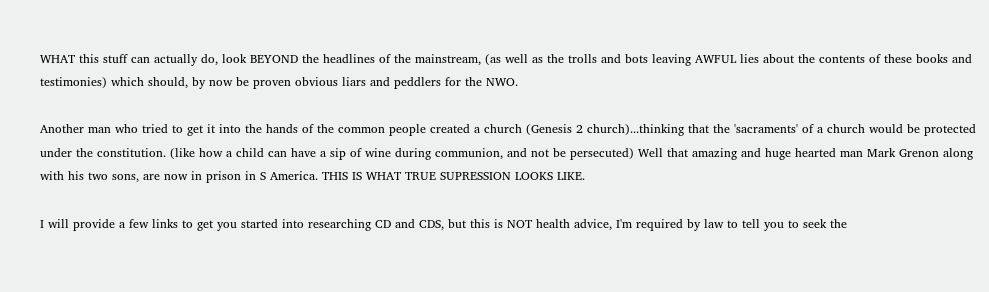WHAT this stuff can actually do, look BEYOND the headlines of the mainstream, (as well as the trolls and bots leaving AWFUL lies about the contents of these books and testimonies) which should, by now be proven obvious liars and peddlers for the NWO.

Another man who tried to get it into the hands of the common people created a church (Genesis 2 church)...thinking that the 'sacraments' of a church would be protected under the constitution. (like how a child can have a sip of wine during communion, and not be persecuted) Well that amazing and huge hearted man Mark Grenon along with his two sons, are now in prison in S America. THIS IS WHAT TRUE SUPRESSION LOOKS LIKE.

I will provide a few links to get you started into researching CD and CDS, but this is NOT health advice, I'm required by law to tell you to seek the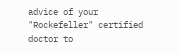advice of your "Rockefeller" certified doctor to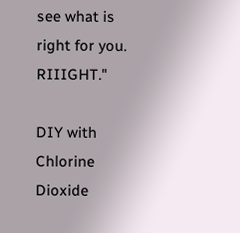see what is right for you. RIIIGHT."

DIY with Chlorine Dioxide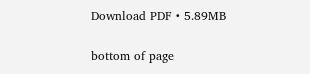Download PDF • 5.89MB

bottom of page